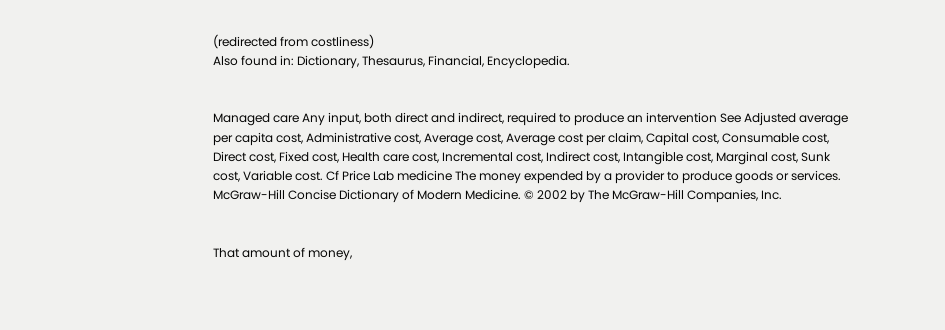(redirected from costliness)
Also found in: Dictionary, Thesaurus, Financial, Encyclopedia.


Managed care Any input, both direct and indirect, required to produce an intervention See Adjusted average per capita cost, Administrative cost, Average cost, Average cost per claim, Capital cost, Consumable cost, Direct cost, Fixed cost, Health care cost, Incremental cost, Indirect cost, Intangible cost, Marginal cost, Sunk cost, Variable cost. Cf Price Lab medicine The money expended by a provider to produce goods or services.
McGraw-Hill Concise Dictionary of Modern Medicine. © 2002 by The McGraw-Hill Companies, Inc.


That amount of money,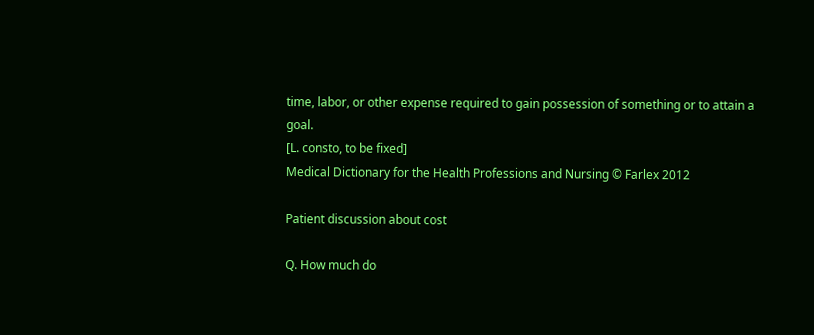time, labor, or other expense required to gain possession of something or to attain a goal.
[L. consto, to be fixed]
Medical Dictionary for the Health Professions and Nursing © Farlex 2012

Patient discussion about cost

Q. How much do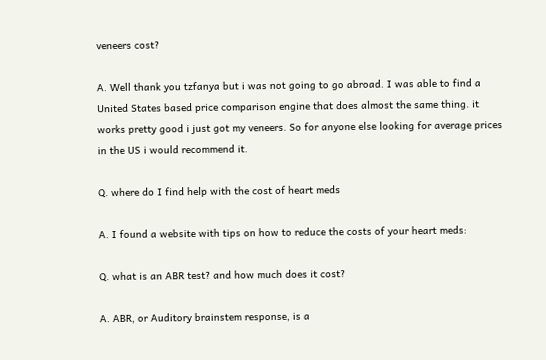veneers cost?

A. Well thank you tzfanya but i was not going to go abroad. I was able to find a United States based price comparison engine that does almost the same thing. it works pretty good i just got my veneers. So for anyone else looking for average prices in the US i would recommend it.

Q. where do I find help with the cost of heart meds

A. I found a website with tips on how to reduce the costs of your heart meds:

Q. what is an ABR test? and how much does it cost?

A. ABR, or Auditory brainstem response, is a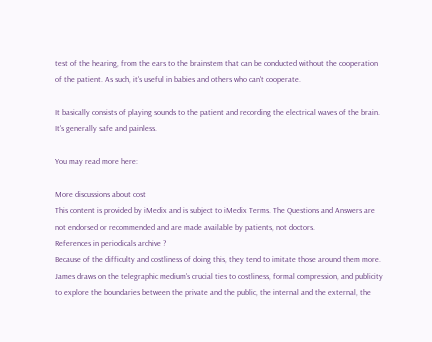test of the hearing, from the ears to the brainstem that can be conducted without the cooperation of the patient. As such, it's useful in babies and others who can't cooperate.

It basically consists of playing sounds to the patient and recording the electrical waves of the brain. It's generally safe and painless.

You may read more here:

More discussions about cost
This content is provided by iMedix and is subject to iMedix Terms. The Questions and Answers are not endorsed or recommended and are made available by patients, not doctors.
References in periodicals archive ?
Because of the difficulty and costliness of doing this, they tend to imitate those around them more.
James draws on the telegraphic medium's crucial ties to costliness, formal compression, and publicity to explore the boundaries between the private and the public, the internal and the external, the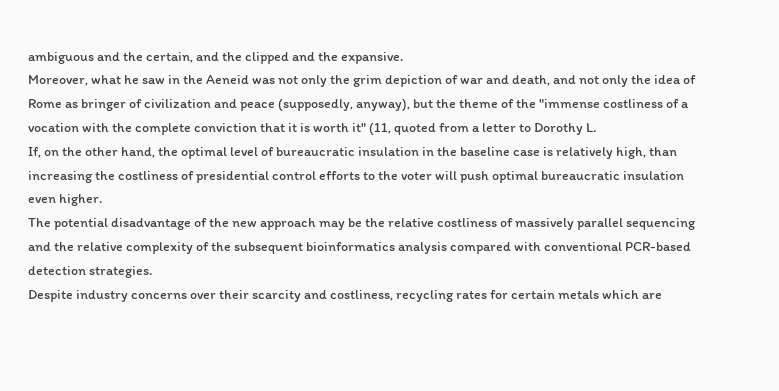ambiguous and the certain, and the clipped and the expansive.
Moreover, what he saw in the Aeneid was not only the grim depiction of war and death, and not only the idea of Rome as bringer of civilization and peace (supposedly, anyway), but the theme of the "immense costliness of a vocation with the complete conviction that it is worth it" (11, quoted from a letter to Dorothy L.
If, on the other hand, the optimal level of bureaucratic insulation in the baseline case is relatively high, than increasing the costliness of presidential control efforts to the voter will push optimal bureaucratic insulation even higher.
The potential disadvantage of the new approach may be the relative costliness of massively parallel sequencing and the relative complexity of the subsequent bioinformatics analysis compared with conventional PCR-based detection strategies.
Despite industry concerns over their scarcity and costliness, recycling rates for certain metals which are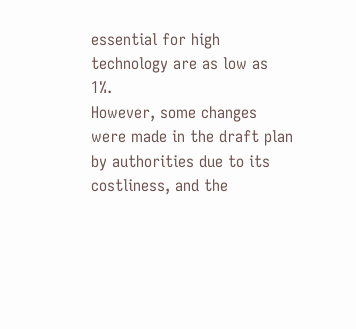essential for high technology are as low as 1%.
However, some changes were made in the draft plan by authorities due to its costliness, and the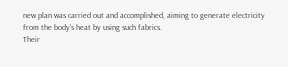new plan was carried out and accomplished, aiming to generate electricity from the body's heat by using such fabrics.
Their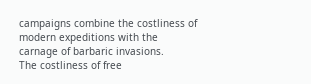campaigns combine the costliness of modern expeditions with the carnage of barbaric invasions.
The costliness of free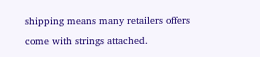shipping means many retailers offers come with strings attached.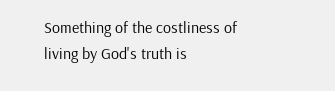Something of the costliness of living by God's truth is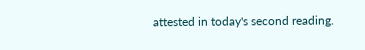attested in today's second reading.